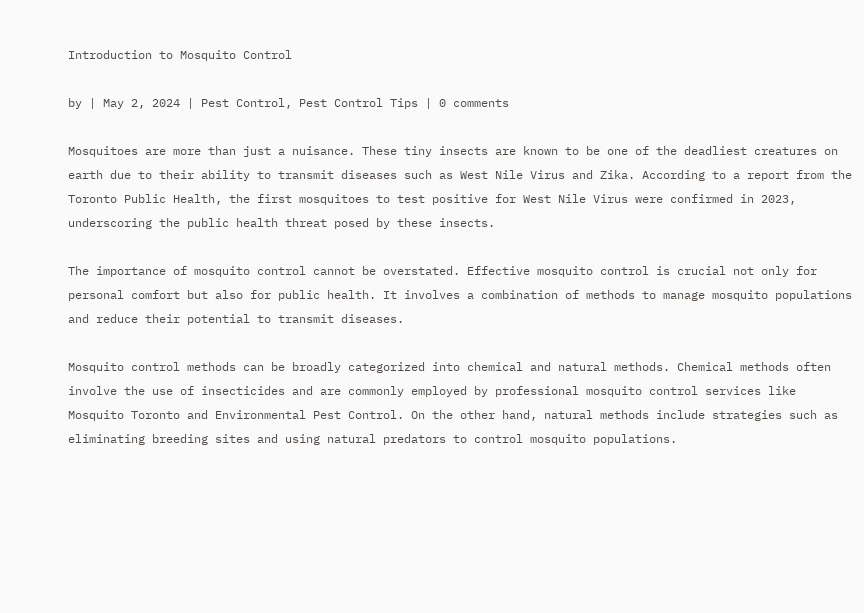Introduction to Mosquito Control

by | May 2, 2024 | Pest Control, Pest Control Tips | 0 comments

Mosquitoes are more than just a nuisance. These tiny insects are known to be one of the deadliest creatures on earth due to their ability to transmit diseases such as West Nile Virus and Zika. According to a report from the Toronto Public Health, the first mosquitoes to test positive for West Nile Virus were confirmed in 2023, underscoring the public health threat posed by these insects.

The importance of mosquito control cannot be overstated. Effective mosquito control is crucial not only for personal comfort but also for public health. It involves a combination of methods to manage mosquito populations and reduce their potential to transmit diseases.

Mosquito control methods can be broadly categorized into chemical and natural methods. Chemical methods often involve the use of insecticides and are commonly employed by professional mosquito control services like Mosquito Toronto and Environmental Pest Control. On the other hand, natural methods include strategies such as eliminating breeding sites and using natural predators to control mosquito populations.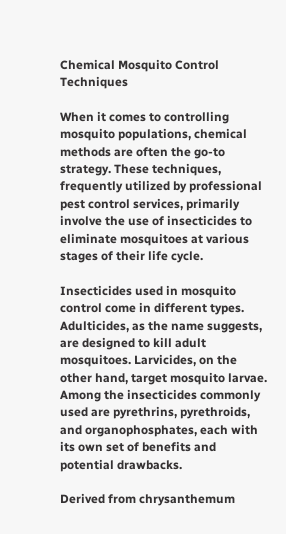Chemical Mosquito Control Techniques

When it comes to controlling mosquito populations, chemical methods are often the go-to strategy. These techniques, frequently utilized by professional pest control services, primarily involve the use of insecticides to eliminate mosquitoes at various stages of their life cycle.

Insecticides used in mosquito control come in different types. Adulticides, as the name suggests, are designed to kill adult mosquitoes. Larvicides, on the other hand, target mosquito larvae. Among the insecticides commonly used are pyrethrins, pyrethroids, and organophosphates, each with its own set of benefits and potential drawbacks.

Derived from chrysanthemum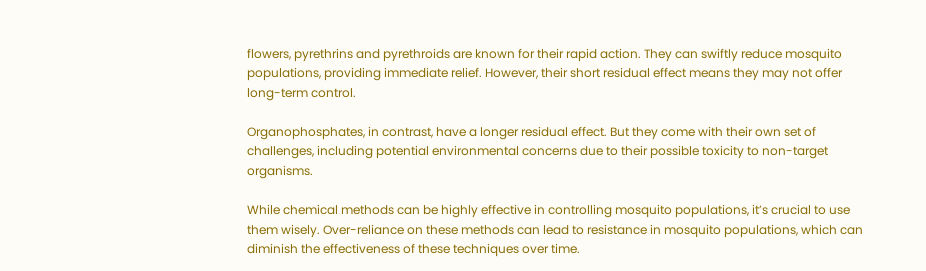flowers, pyrethrins and pyrethroids are known for their rapid action. They can swiftly reduce mosquito populations, providing immediate relief. However, their short residual effect means they may not offer long-term control.

Organophosphates, in contrast, have a longer residual effect. But they come with their own set of challenges, including potential environmental concerns due to their possible toxicity to non-target organisms.

While chemical methods can be highly effective in controlling mosquito populations, it’s crucial to use them wisely. Over-reliance on these methods can lead to resistance in mosquito populations, which can diminish the effectiveness of these techniques over time.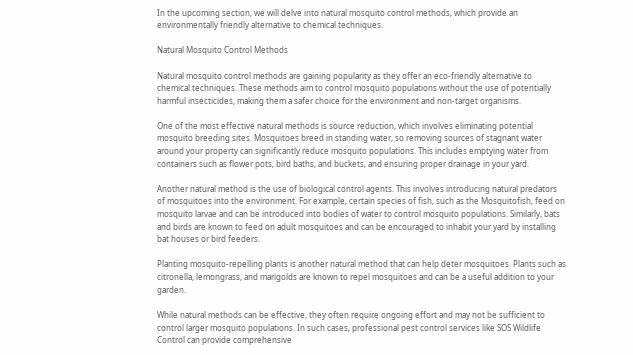In the upcoming section, we will delve into natural mosquito control methods, which provide an environmentally friendly alternative to chemical techniques.

Natural Mosquito Control Methods

Natural mosquito control methods are gaining popularity as they offer an eco-friendly alternative to chemical techniques. These methods aim to control mosquito populations without the use of potentially harmful insecticides, making them a safer choice for the environment and non-target organisms.

One of the most effective natural methods is source reduction, which involves eliminating potential mosquito breeding sites. Mosquitoes breed in standing water, so removing sources of stagnant water around your property can significantly reduce mosquito populations. This includes emptying water from containers such as flower pots, bird baths, and buckets, and ensuring proper drainage in your yard.

Another natural method is the use of biological control agents. This involves introducing natural predators of mosquitoes into the environment. For example, certain species of fish, such as the Mosquitofish, feed on mosquito larvae and can be introduced into bodies of water to control mosquito populations. Similarly, bats and birds are known to feed on adult mosquitoes and can be encouraged to inhabit your yard by installing bat houses or bird feeders.

Planting mosquito-repelling plants is another natural method that can help deter mosquitoes. Plants such as citronella, lemongrass, and marigolds are known to repel mosquitoes and can be a useful addition to your garden.

While natural methods can be effective, they often require ongoing effort and may not be sufficient to control larger mosquito populations. In such cases, professional pest control services like SOS Wildlife Control can provide comprehensive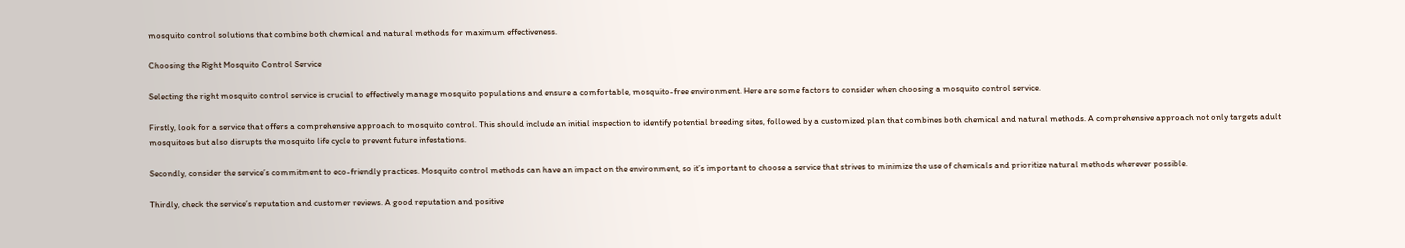mosquito control solutions that combine both chemical and natural methods for maximum effectiveness.

Choosing the Right Mosquito Control Service

Selecting the right mosquito control service is crucial to effectively manage mosquito populations and ensure a comfortable, mosquito-free environment. Here are some factors to consider when choosing a mosquito control service.

Firstly, look for a service that offers a comprehensive approach to mosquito control. This should include an initial inspection to identify potential breeding sites, followed by a customized plan that combines both chemical and natural methods. A comprehensive approach not only targets adult mosquitoes but also disrupts the mosquito life cycle to prevent future infestations.

Secondly, consider the service’s commitment to eco-friendly practices. Mosquito control methods can have an impact on the environment, so it’s important to choose a service that strives to minimize the use of chemicals and prioritize natural methods wherever possible.

Thirdly, check the service’s reputation and customer reviews. A good reputation and positive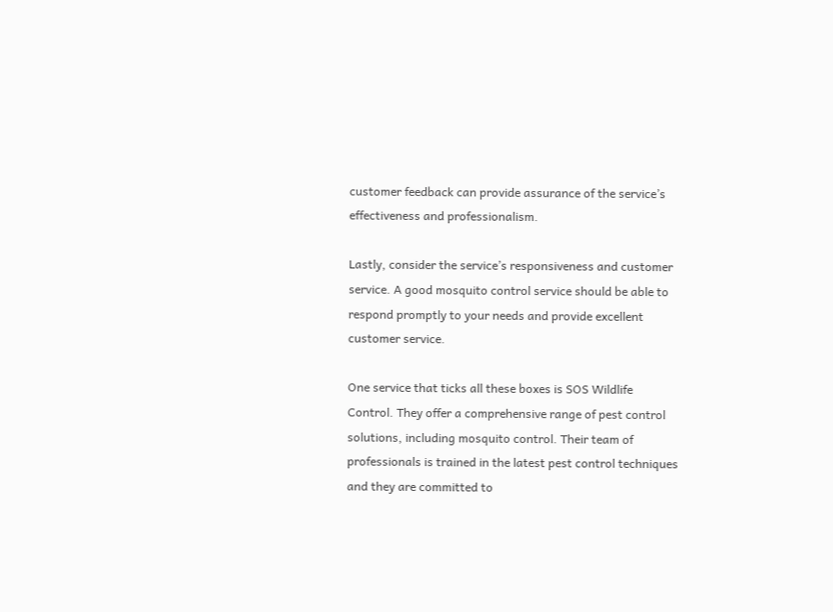customer feedback can provide assurance of the service’s effectiveness and professionalism.

Lastly, consider the service’s responsiveness and customer service. A good mosquito control service should be able to respond promptly to your needs and provide excellent customer service.

One service that ticks all these boxes is SOS Wildlife Control. They offer a comprehensive range of pest control solutions, including mosquito control. Their team of professionals is trained in the latest pest control techniques and they are committed to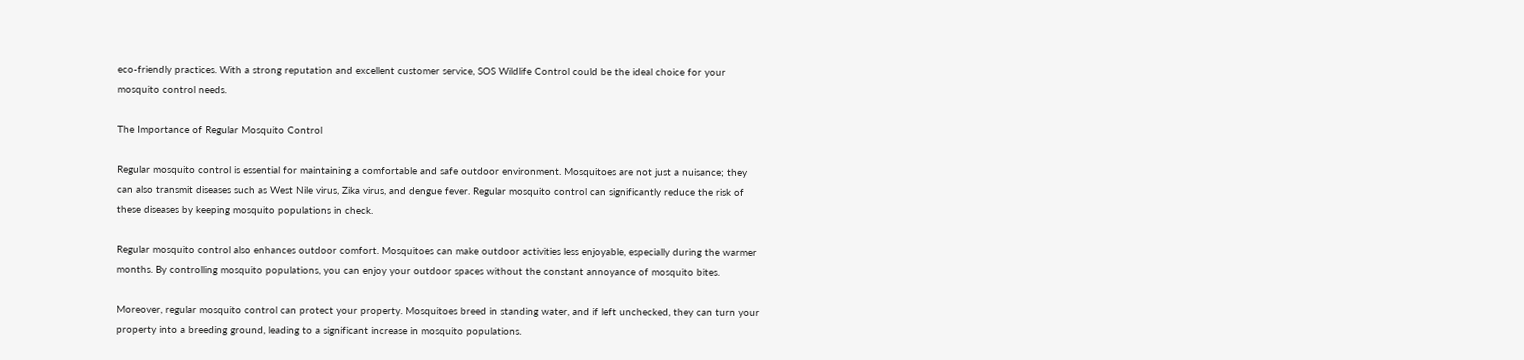eco-friendly practices. With a strong reputation and excellent customer service, SOS Wildlife Control could be the ideal choice for your mosquito control needs.

The Importance of Regular Mosquito Control

Regular mosquito control is essential for maintaining a comfortable and safe outdoor environment. Mosquitoes are not just a nuisance; they can also transmit diseases such as West Nile virus, Zika virus, and dengue fever. Regular mosquito control can significantly reduce the risk of these diseases by keeping mosquito populations in check.

Regular mosquito control also enhances outdoor comfort. Mosquitoes can make outdoor activities less enjoyable, especially during the warmer months. By controlling mosquito populations, you can enjoy your outdoor spaces without the constant annoyance of mosquito bites.

Moreover, regular mosquito control can protect your property. Mosquitoes breed in standing water, and if left unchecked, they can turn your property into a breeding ground, leading to a significant increase in mosquito populations.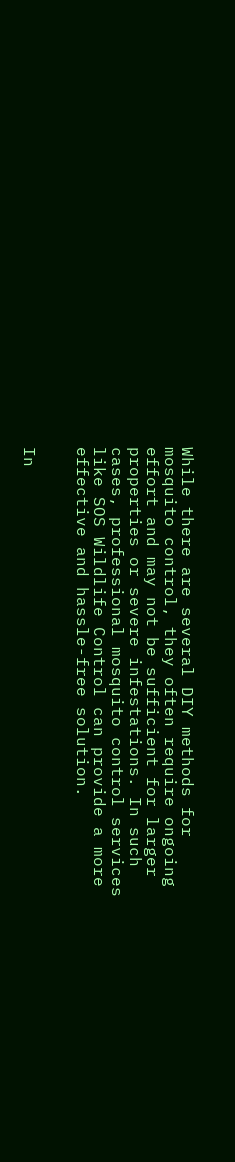While there are several DIY methods for mosquito control, they often require ongoing effort and may not be sufficient for larger properties or severe infestations. In such cases, professional mosquito control services like SOS Wildlife Control can provide a more effective and hassle-free solution.


In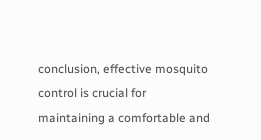conclusion, effective mosquito control is crucial for maintaining a comfortable and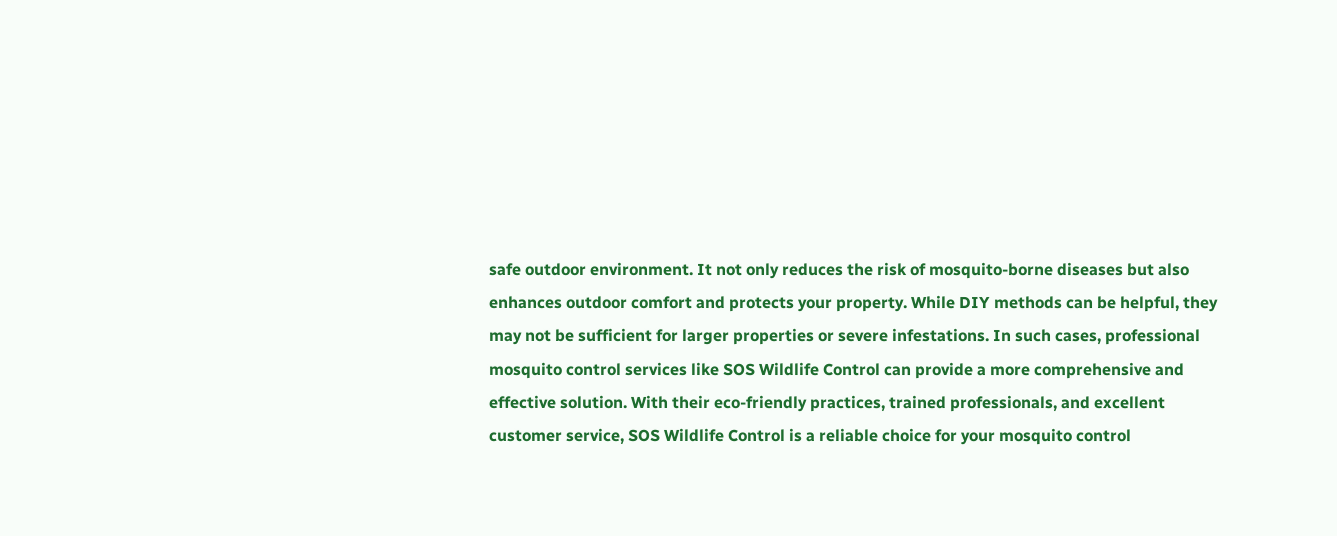safe outdoor environment. It not only reduces the risk of mosquito-borne diseases but also enhances outdoor comfort and protects your property. While DIY methods can be helpful, they may not be sufficient for larger properties or severe infestations. In such cases, professional mosquito control services like SOS Wildlife Control can provide a more comprehensive and effective solution. With their eco-friendly practices, trained professionals, and excellent customer service, SOS Wildlife Control is a reliable choice for your mosquito control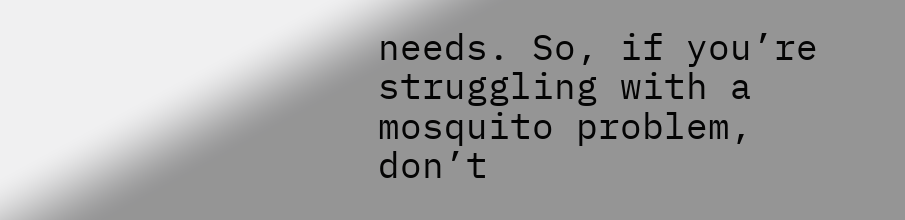needs. So, if you’re struggling with a mosquito problem, don’t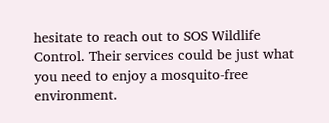hesitate to reach out to SOS Wildlife Control. Their services could be just what you need to enjoy a mosquito-free environment.